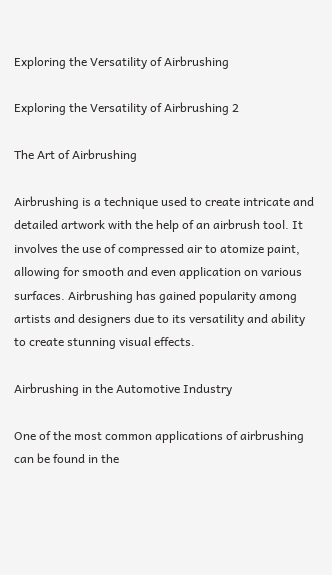Exploring the Versatility of Airbrushing

Exploring the Versatility of Airbrushing 2

The Art of Airbrushing

Airbrushing is a technique used to create intricate and detailed artwork with the help of an airbrush tool. It involves the use of compressed air to atomize paint, allowing for smooth and even application on various surfaces. Airbrushing has gained popularity among artists and designers due to its versatility and ability to create stunning visual effects.

Airbrushing in the Automotive Industry

One of the most common applications of airbrushing can be found in the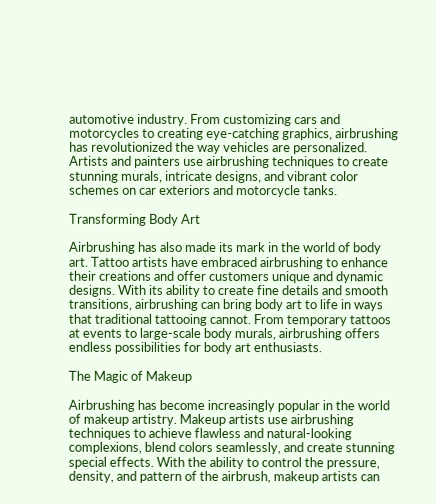automotive industry. From customizing cars and motorcycles to creating eye-catching graphics, airbrushing has revolutionized the way vehicles are personalized. Artists and painters use airbrushing techniques to create stunning murals, intricate designs, and vibrant color schemes on car exteriors and motorcycle tanks.

Transforming Body Art

Airbrushing has also made its mark in the world of body art. Tattoo artists have embraced airbrushing to enhance their creations and offer customers unique and dynamic designs. With its ability to create fine details and smooth transitions, airbrushing can bring body art to life in ways that traditional tattooing cannot. From temporary tattoos at events to large-scale body murals, airbrushing offers endless possibilities for body art enthusiasts.

The Magic of Makeup

Airbrushing has become increasingly popular in the world of makeup artistry. Makeup artists use airbrushing techniques to achieve flawless and natural-looking complexions, blend colors seamlessly, and create stunning special effects. With the ability to control the pressure, density, and pattern of the airbrush, makeup artists can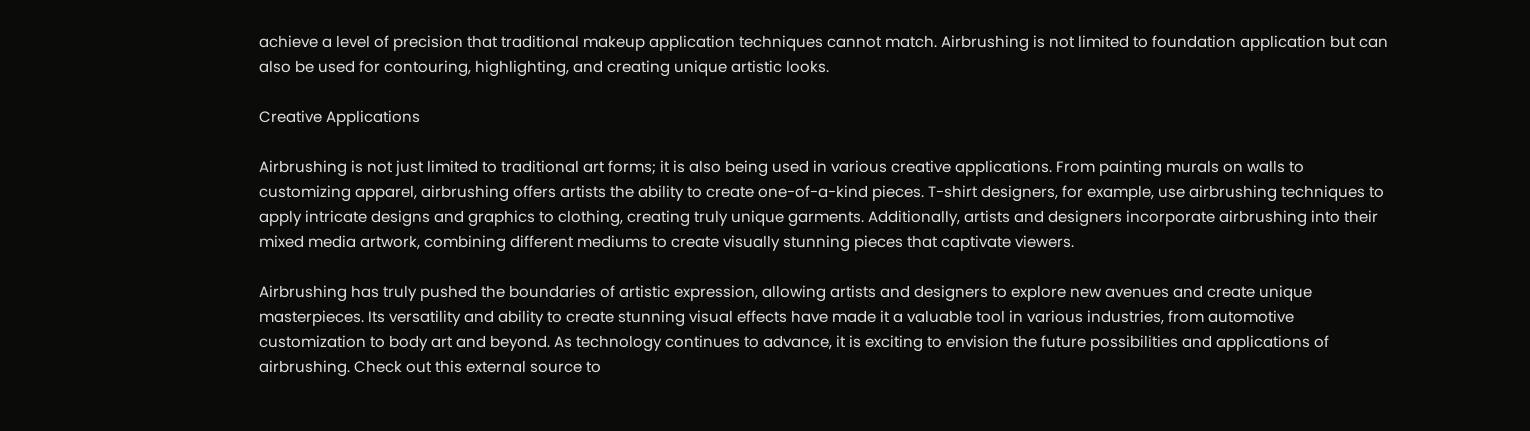achieve a level of precision that traditional makeup application techniques cannot match. Airbrushing is not limited to foundation application but can also be used for contouring, highlighting, and creating unique artistic looks.

Creative Applications

Airbrushing is not just limited to traditional art forms; it is also being used in various creative applications. From painting murals on walls to customizing apparel, airbrushing offers artists the ability to create one-of-a-kind pieces. T-shirt designers, for example, use airbrushing techniques to apply intricate designs and graphics to clothing, creating truly unique garments. Additionally, artists and designers incorporate airbrushing into their mixed media artwork, combining different mediums to create visually stunning pieces that captivate viewers.

Airbrushing has truly pushed the boundaries of artistic expression, allowing artists and designers to explore new avenues and create unique masterpieces. Its versatility and ability to create stunning visual effects have made it a valuable tool in various industries, from automotive customization to body art and beyond. As technology continues to advance, it is exciting to envision the future possibilities and applications of airbrushing. Check out this external source to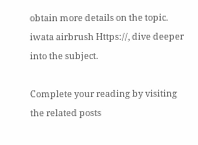obtain more details on the topic. iwata airbrush Https://, dive deeper into the subject.

Complete your reading by visiting the related posts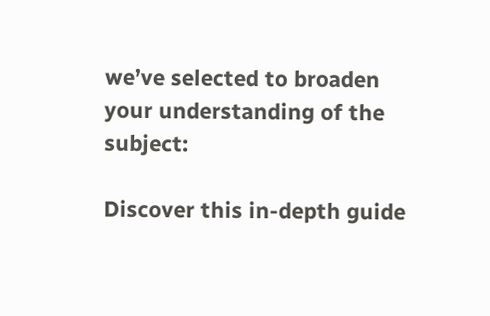we’ve selected to broaden your understanding of the subject:

Discover this in-depth guide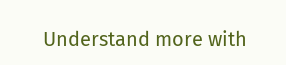Understand more with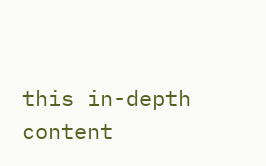this in-depth content